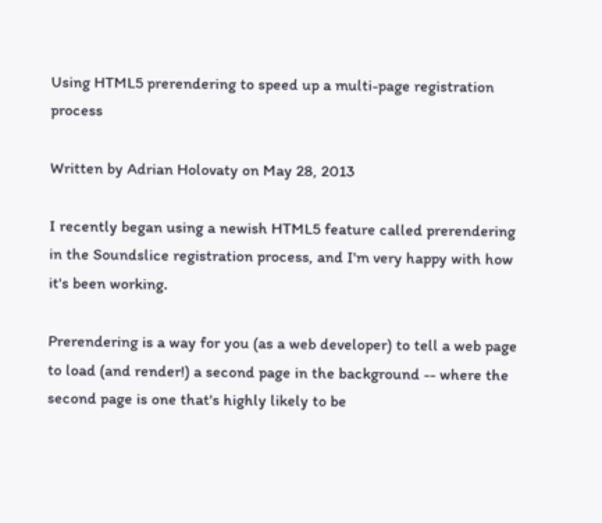Using HTML5 prerendering to speed up a multi-page registration process

Written by Adrian Holovaty on May 28, 2013

I recently began using a newish HTML5 feature called prerendering in the Soundslice registration process, and I'm very happy with how it's been working.

Prerendering is a way for you (as a web developer) to tell a web page to load (and render!) a second page in the background -- where the second page is one that's highly likely to be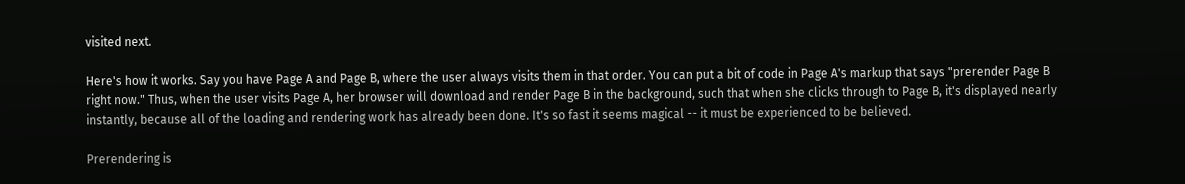visited next.

Here's how it works. Say you have Page A and Page B, where the user always visits them in that order. You can put a bit of code in Page A's markup that says "prerender Page B right now." Thus, when the user visits Page A, her browser will download and render Page B in the background, such that when she clicks through to Page B, it's displayed nearly instantly, because all of the loading and rendering work has already been done. It's so fast it seems magical -- it must be experienced to be believed.

Prerendering is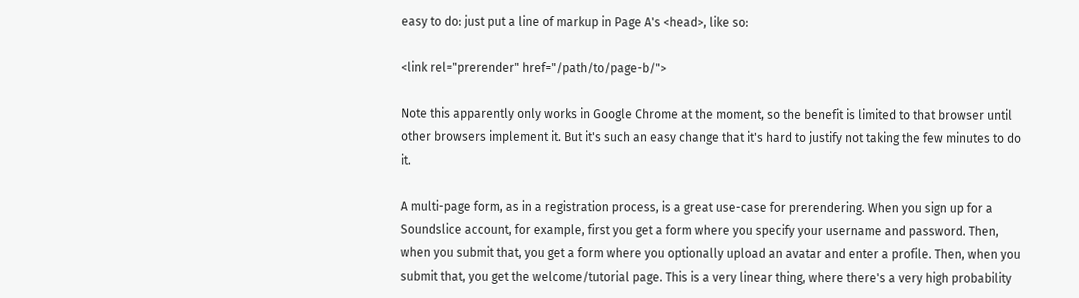easy to do: just put a line of markup in Page A's <head>, like so:

<link rel="prerender" href="/path/to/page-b/">

Note this apparently only works in Google Chrome at the moment, so the benefit is limited to that browser until other browsers implement it. But it's such an easy change that it's hard to justify not taking the few minutes to do it.

A multi-page form, as in a registration process, is a great use-case for prerendering. When you sign up for a Soundslice account, for example, first you get a form where you specify your username and password. Then, when you submit that, you get a form where you optionally upload an avatar and enter a profile. Then, when you submit that, you get the welcome/tutorial page. This is a very linear thing, where there's a very high probability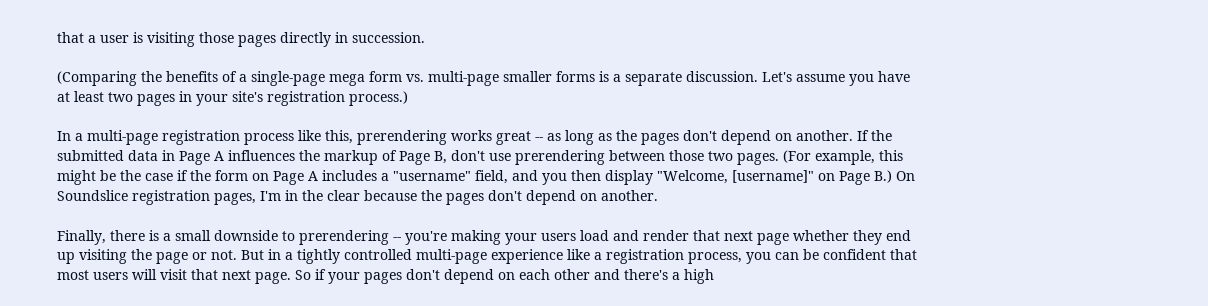that a user is visiting those pages directly in succession.

(Comparing the benefits of a single-page mega form vs. multi-page smaller forms is a separate discussion. Let's assume you have at least two pages in your site's registration process.)

In a multi-page registration process like this, prerendering works great -- as long as the pages don't depend on another. If the submitted data in Page A influences the markup of Page B, don't use prerendering between those two pages. (For example, this might be the case if the form on Page A includes a "username" field, and you then display "Welcome, [username]" on Page B.) On Soundslice registration pages, I'm in the clear because the pages don't depend on another.

Finally, there is a small downside to prerendering -- you're making your users load and render that next page whether they end up visiting the page or not. But in a tightly controlled multi-page experience like a registration process, you can be confident that most users will visit that next page. So if your pages don't depend on each other and there's a high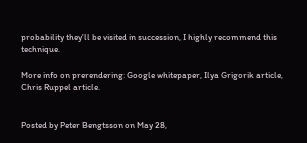probability they'll be visited in succession, I highly recommend this technique.

More info on prerendering: Google whitepaper, Ilya Grigorik article, Chris Ruppel article.


Posted by Peter Bengtsson on May 28,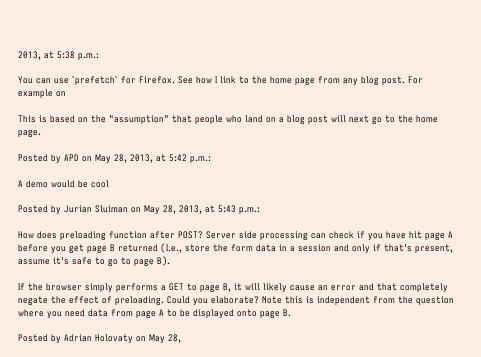2013, at 5:38 p.m.:

You can use `prefetch` for Firefox. See how I link to the home page from any blog post. For example on

This is based on the "assumption" that people who land on a blog post will next go to the home page.

Posted by APD on May 28, 2013, at 5:42 p.m.:

A demo would be cool

Posted by Jurian Sluiman on May 28, 2013, at 5:43 p.m.:

How does preloading function after POST? Server side processing can check if you have hit page A before you get page B returned (I.e., store the form data in a session and only if that's present, assume it's safe to go to page B).

If the browser simply performs a GET to page B, it will likely cause an error and that completely negate the effect of preloading. Could you elaborate? Note this is independent from the question where you need data from page A to be displayed onto page B.

Posted by Adrian Holovaty on May 28,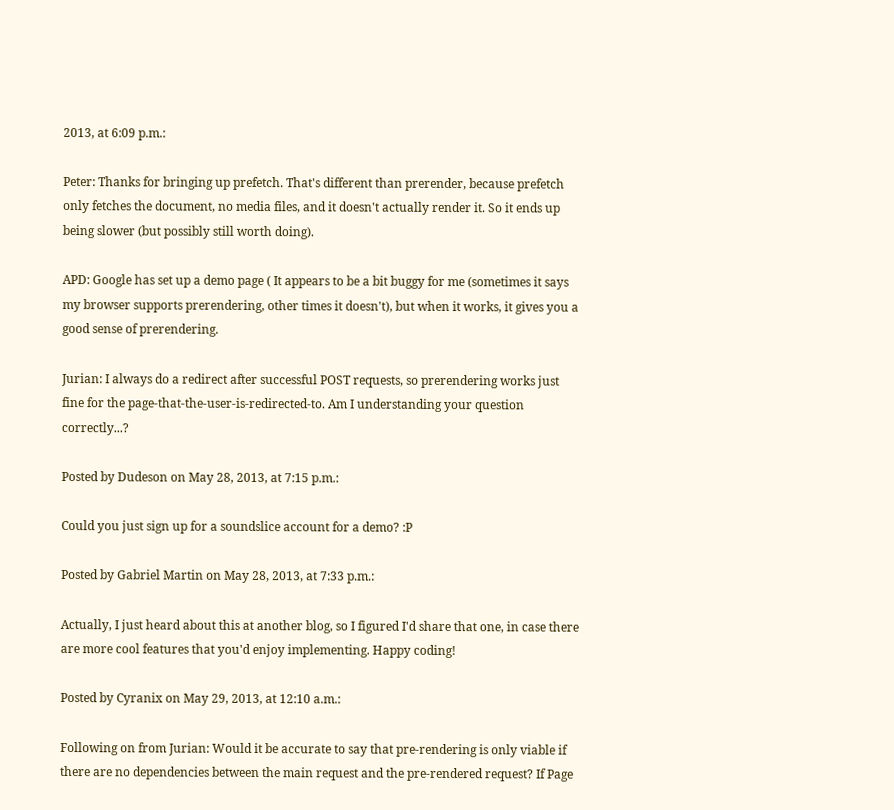2013, at 6:09 p.m.:

Peter: Thanks for bringing up prefetch. That's different than prerender, because prefetch only fetches the document, no media files, and it doesn't actually render it. So it ends up being slower (but possibly still worth doing).

APD: Google has set up a demo page ( It appears to be a bit buggy for me (sometimes it says my browser supports prerendering, other times it doesn't), but when it works, it gives you a good sense of prerendering.

Jurian: I always do a redirect after successful POST requests, so prerendering works just fine for the page-that-the-user-is-redirected-to. Am I understanding your question correctly...?

Posted by Dudeson on May 28, 2013, at 7:15 p.m.:

Could you just sign up for a soundslice account for a demo? :P

Posted by Gabriel Martin on May 28, 2013, at 7:33 p.m.:

Actually, I just heard about this at another blog, so I figured I'd share that one, in case there are more cool features that you'd enjoy implementing. Happy coding!

Posted by Cyranix on May 29, 2013, at 12:10 a.m.:

Following on from Jurian: Would it be accurate to say that pre-rendering is only viable if there are no dependencies between the main request and the pre-rendered request? If Page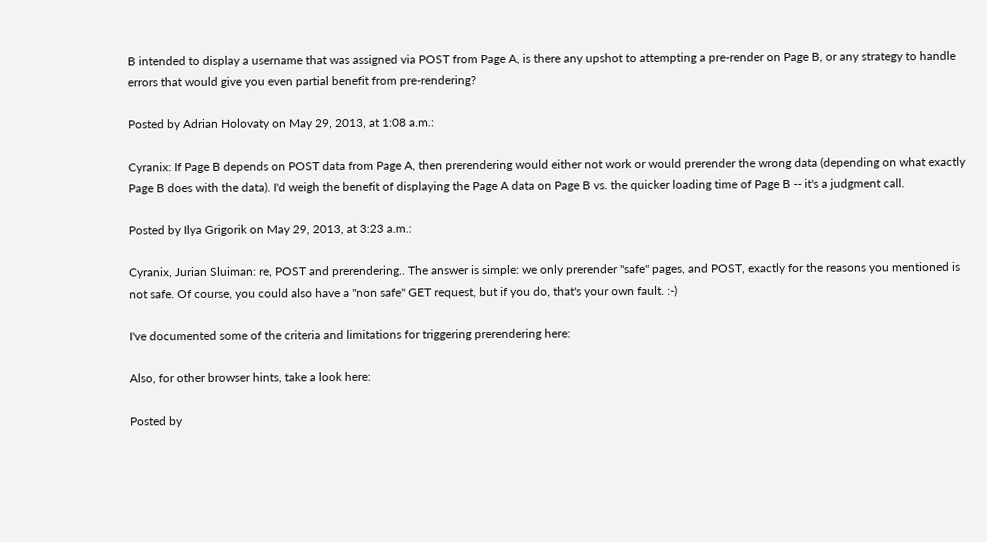B intended to display a username that was assigned via POST from Page A, is there any upshot to attempting a pre-render on Page B, or any strategy to handle errors that would give you even partial benefit from pre-rendering?

Posted by Adrian Holovaty on May 29, 2013, at 1:08 a.m.:

Cyranix: If Page B depends on POST data from Page A, then prerendering would either not work or would prerender the wrong data (depending on what exactly Page B does with the data). I'd weigh the benefit of displaying the Page A data on Page B vs. the quicker loading time of Page B -- it's a judgment call.

Posted by Ilya Grigorik on May 29, 2013, at 3:23 a.m.:

Cyranix, Jurian Sluiman: re, POST and prerendering.. The answer is simple: we only prerender "safe" pages, and POST, exactly for the reasons you mentioned is not safe. Of course, you could also have a "non safe" GET request, but if you do, that's your own fault. :-)

I've documented some of the criteria and limitations for triggering prerendering here:

Also, for other browser hints, take a look here:

Posted by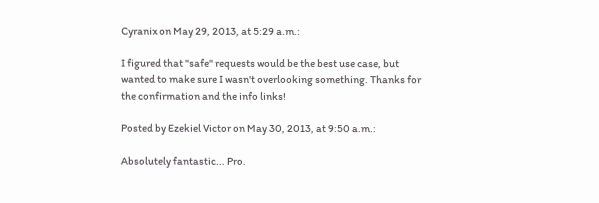Cyranix on May 29, 2013, at 5:29 a.m.:

I figured that "safe" requests would be the best use case, but wanted to make sure I wasn't overlooking something. Thanks for the confirmation and the info links!

Posted by Ezekiel Victor on May 30, 2013, at 9:50 a.m.:

Absolutely fantastic... Pro.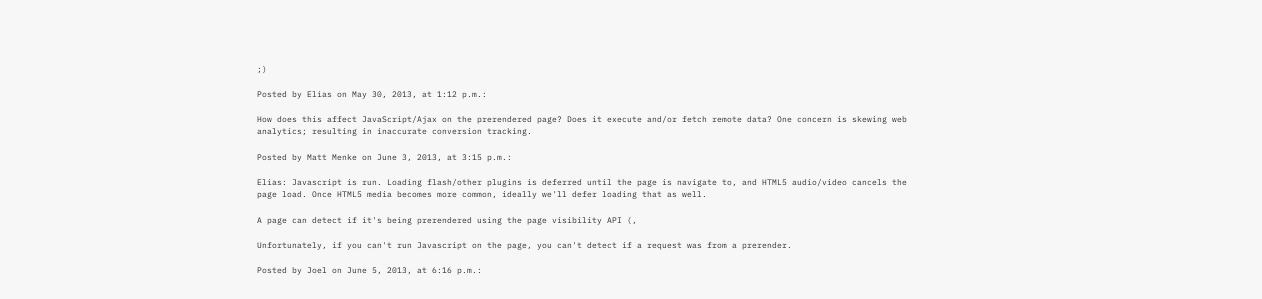;)

Posted by Elias on May 30, 2013, at 1:12 p.m.:

How does this affect JavaScript/Ajax on the prerendered page? Does it execute and/or fetch remote data? One concern is skewing web analytics; resulting in inaccurate conversion tracking.

Posted by Matt Menke on June 3, 2013, at 3:15 p.m.:

Elias: Javascript is run. Loading flash/other plugins is deferred until the page is navigate to, and HTML5 audio/video cancels the page load. Once HTML5 media becomes more common, ideally we'll defer loading that as well.

A page can detect if it's being prerendered using the page visibility API (,

Unfortunately, if you can't run Javascript on the page, you can't detect if a request was from a prerender.

Posted by Joel on June 5, 2013, at 6:16 p.m.: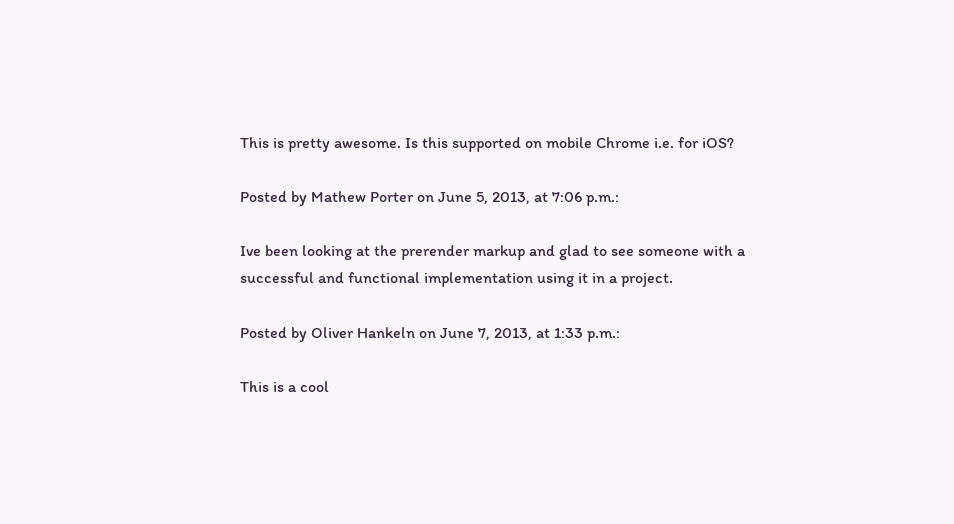This is pretty awesome. Is this supported on mobile Chrome i.e. for iOS?

Posted by Mathew Porter on June 5, 2013, at 7:06 p.m.:

Ive been looking at the prerender markup and glad to see someone with a successful and functional implementation using it in a project.

Posted by Oliver Hankeln on June 7, 2013, at 1:33 p.m.:

This is a cool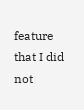feature that I did not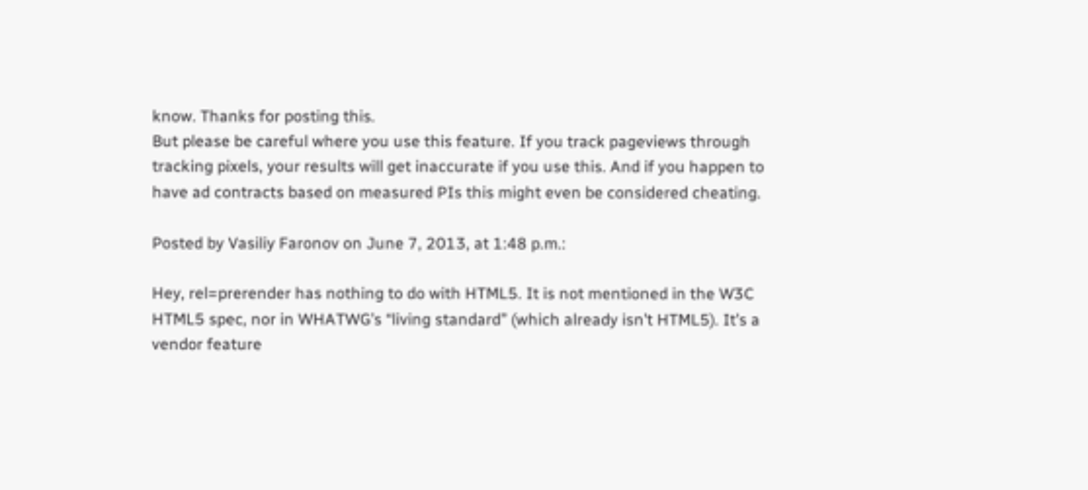know. Thanks for posting this.
But please be careful where you use this feature. If you track pageviews through tracking pixels, your results will get inaccurate if you use this. And if you happen to have ad contracts based on measured PIs this might even be considered cheating.

Posted by Vasiliy Faronov on June 7, 2013, at 1:48 p.m.:

Hey, rel=prerender has nothing to do with HTML5. It is not mentioned in the W3C HTML5 spec, nor in WHATWG’s “living standard” (which already isn’t HTML5). It’s a vendor feature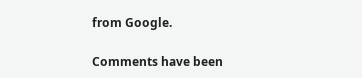from Google.

Comments have been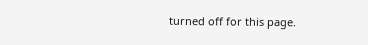turned off for this page.